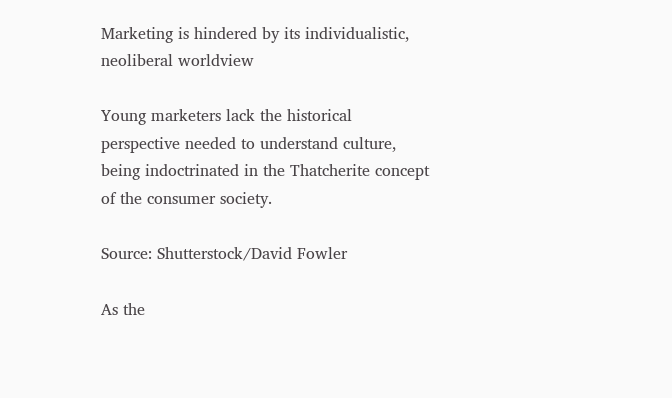Marketing is hindered by its individualistic, neoliberal worldview

Young marketers lack the historical perspective needed to understand culture, being indoctrinated in the Thatcherite concept of the consumer society.

Source: Shutterstock/David Fowler

As the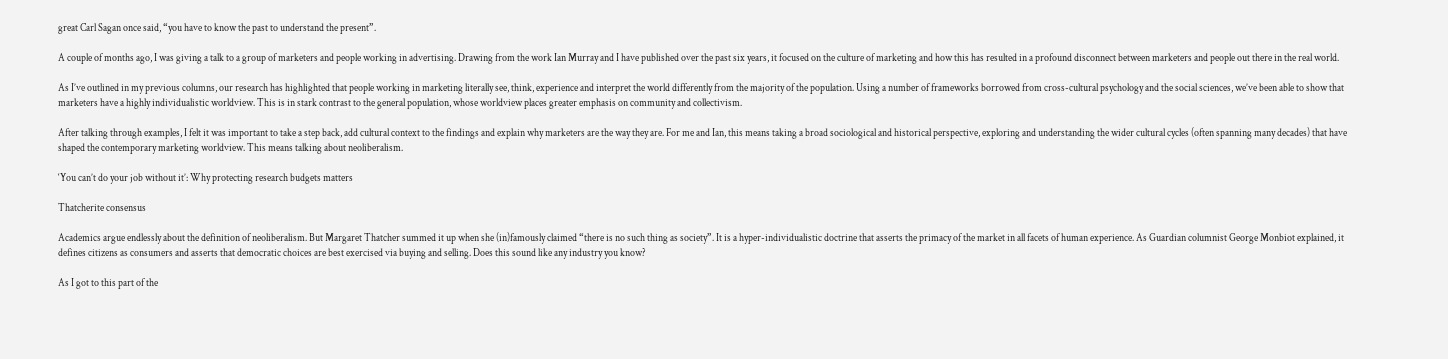great Carl Sagan once said, “you have to know the past to understand the present”.

A couple of months ago, I was giving a talk to a group of marketers and people working in advertising. Drawing from the work Ian Murray and I have published over the past six years, it focused on the culture of marketing and how this has resulted in a profound disconnect between marketers and people out there in the real world.

As I’ve outlined in my previous columns, our research has highlighted that people working in marketing literally see, think, experience and interpret the world differently from the majority of the population. Using a number of frameworks borrowed from cross-cultural psychology and the social sciences, we’ve been able to show that marketers have a highly individualistic worldview. This is in stark contrast to the general population, whose worldview places greater emphasis on community and collectivism.

After talking through examples, I felt it was important to take a step back, add cultural context to the findings and explain why marketers are the way they are. For me and Ian, this means taking a broad sociological and historical perspective, exploring and understanding the wider cultural cycles (often spanning many decades) that have shaped the contemporary marketing worldview. This means talking about neoliberalism.

‘You can’t do your job without it’: Why protecting research budgets matters

Thatcherite consensus

Academics argue endlessly about the definition of neoliberalism. But Margaret Thatcher summed it up when she (in)famously claimed “there is no such thing as society”. It is a hyper-individualistic doctrine that asserts the primacy of the market in all facets of human experience. As Guardian columnist George Monbiot explained, it defines citizens as consumers and asserts that democratic choices are best exercised via buying and selling. Does this sound like any industry you know?

As I got to this part of the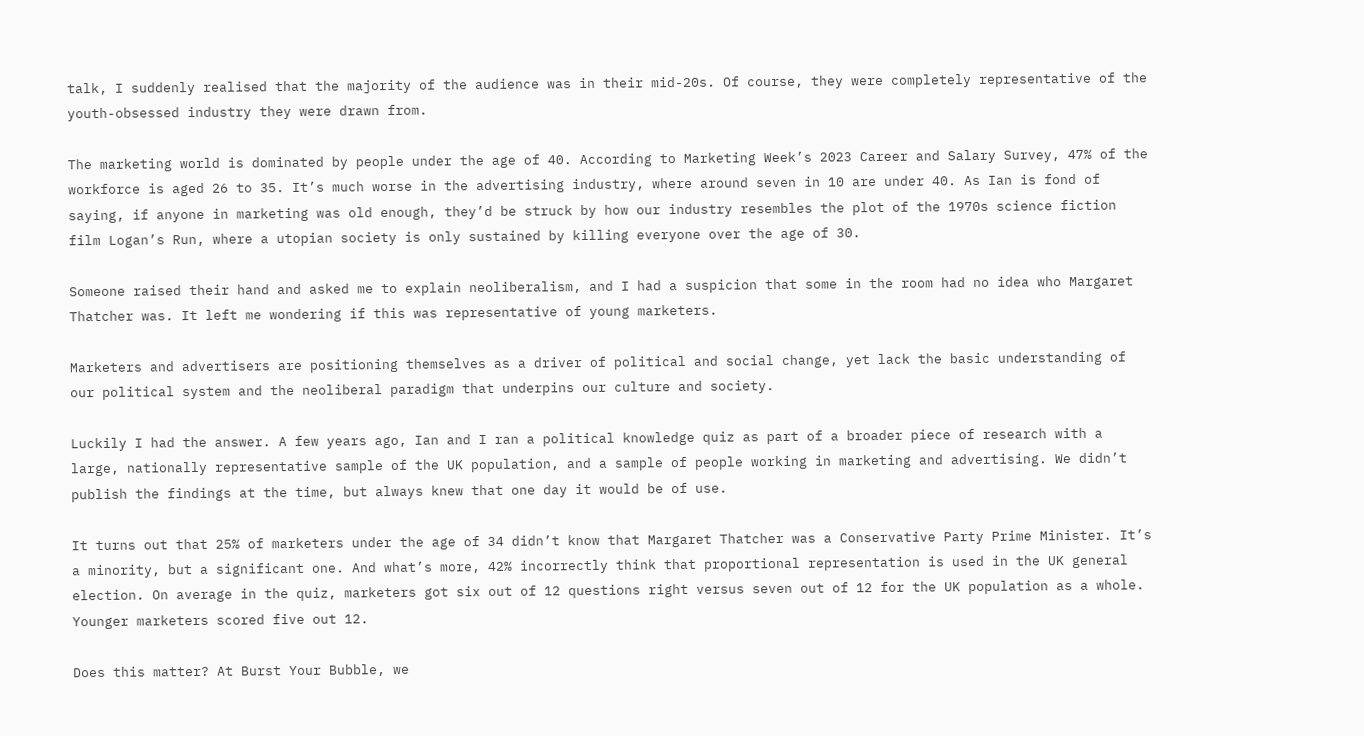talk, I suddenly realised that the majority of the audience was in their mid-20s. Of course, they were completely representative of the youth-obsessed industry they were drawn from.

The marketing world is dominated by people under the age of 40. According to Marketing Week’s 2023 Career and Salary Survey, 47% of the workforce is aged 26 to 35. It’s much worse in the advertising industry, where around seven in 10 are under 40. As Ian is fond of saying, if anyone in marketing was old enough, they’d be struck by how our industry resembles the plot of the 1970s science fiction film Logan’s Run, where a utopian society is only sustained by killing everyone over the age of 30.

Someone raised their hand and asked me to explain neoliberalism, and I had a suspicion that some in the room had no idea who Margaret Thatcher was. It left me wondering if this was representative of young marketers.

Marketers and advertisers are positioning themselves as a driver of political and social change, yet lack the basic understanding of our political system and the neoliberal paradigm that underpins our culture and society.

Luckily I had the answer. A few years ago, Ian and I ran a political knowledge quiz as part of a broader piece of research with a large, nationally representative sample of the UK population, and a sample of people working in marketing and advertising. We didn’t publish the findings at the time, but always knew that one day it would be of use.

It turns out that 25% of marketers under the age of 34 didn’t know that Margaret Thatcher was a Conservative Party Prime Minister. It’s a minority, but a significant one. And what’s more, 42% incorrectly think that proportional representation is used in the UK general election. On average in the quiz, marketers got six out of 12 questions right versus seven out of 12 for the UK population as a whole. Younger marketers scored five out 12.

Does this matter? At Burst Your Bubble, we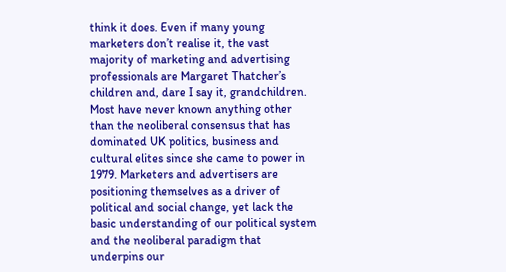think it does. Even if many young marketers don’t realise it, the vast majority of marketing and advertising professionals are Margaret Thatcher’s children and, dare I say it, grandchildren. Most have never known anything other than the neoliberal consensus that has dominated UK politics, business and cultural elites since she came to power in 1979. Marketers and advertisers are positioning themselves as a driver of political and social change, yet lack the basic understanding of our political system and the neoliberal paradigm that underpins our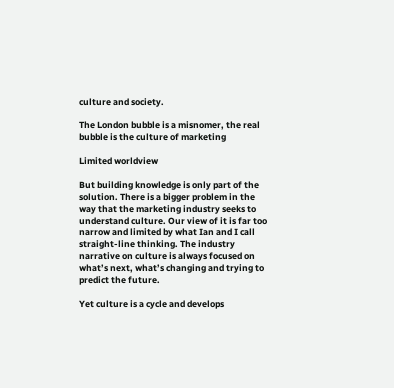culture and society.

The London bubble is a misnomer, the real bubble is the culture of marketing

Limited worldview

But building knowledge is only part of the solution. There is a bigger problem in the way that the marketing industry seeks to understand culture. Our view of it is far too narrow and limited by what Ian and I call straight-line thinking. The industry narrative on culture is always focused on what’s next, what’s changing and trying to predict the future.

Yet culture is a cycle and develops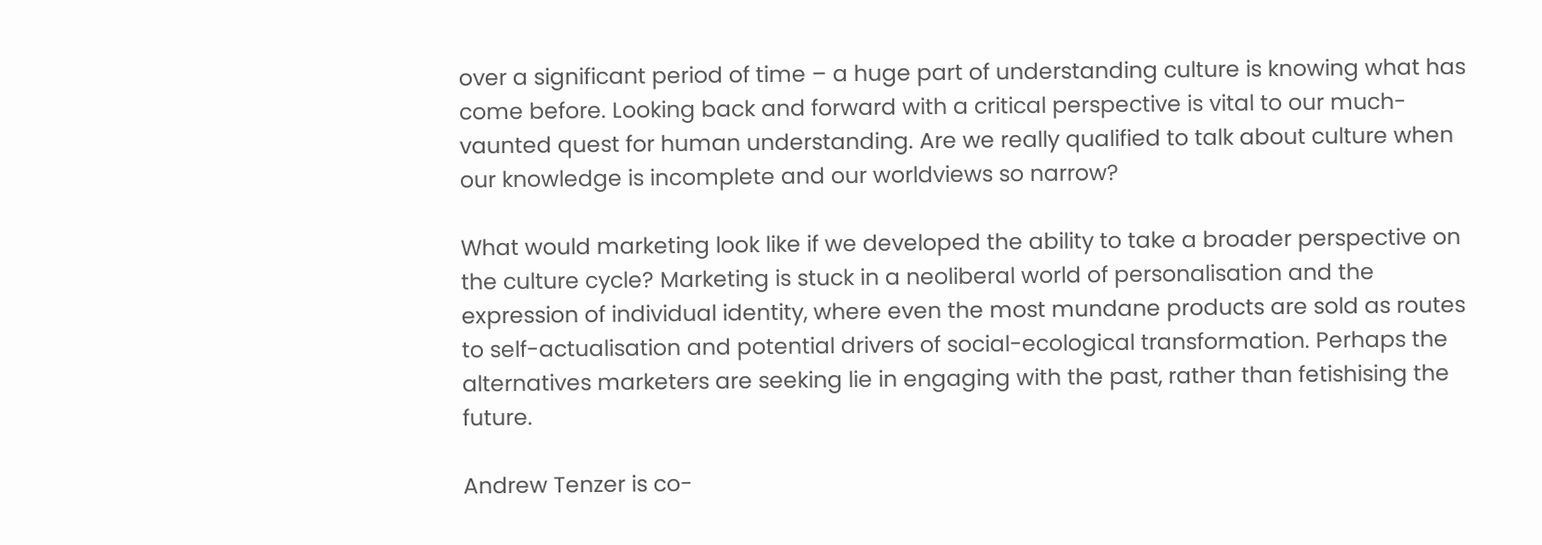over a significant period of time – a huge part of understanding culture is knowing what has come before. Looking back and forward with a critical perspective is vital to our much-vaunted quest for human understanding. Are we really qualified to talk about culture when our knowledge is incomplete and our worldviews so narrow?

What would marketing look like if we developed the ability to take a broader perspective on the culture cycle? Marketing is stuck in a neoliberal world of personalisation and the expression of individual identity, where even the most mundane products are sold as routes to self-actualisation and potential drivers of social-ecological transformation. Perhaps the alternatives marketers are seeking lie in engaging with the past, rather than fetishising the future.

Andrew Tenzer is co-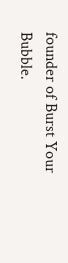founder of Burst Your Bubble.